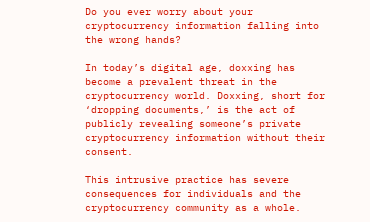Do you ever worry about your cryptocurrency information falling into the wrong hands?

In today’s digital age, doxxing has become a prevalent threat in the cryptocurrency world. Doxxing, short for ‘dropping documents,’ is the act of publicly revealing someone’s private cryptocurrency information without their consent.

This intrusive practice has severe consequences for individuals and the cryptocurrency community as a whole.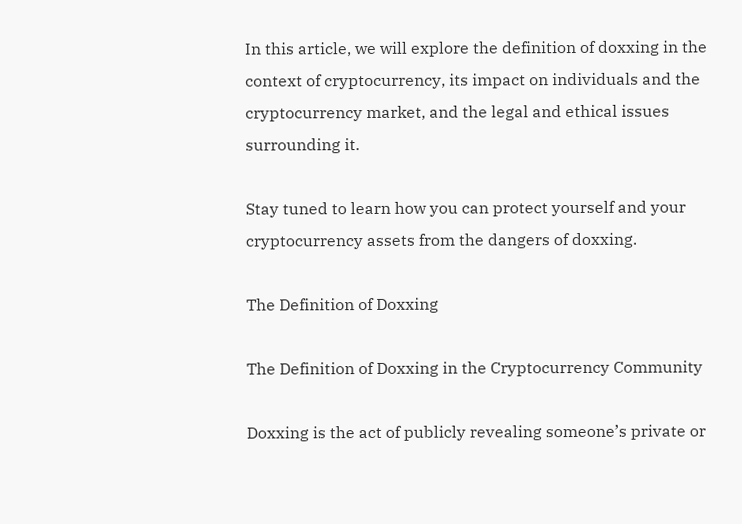In this article, we will explore the definition of doxxing in the context of cryptocurrency, its impact on individuals and the cryptocurrency market, and the legal and ethical issues surrounding it.

Stay tuned to learn how you can protect yourself and your cryptocurrency assets from the dangers of doxxing.

The Definition of Doxxing

The Definition of Doxxing in the Cryptocurrency Community

Doxxing is the act of publicly revealing someone’s private or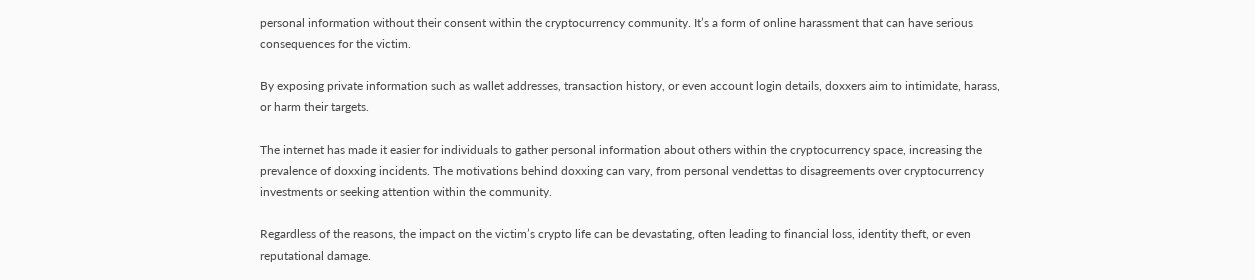personal information without their consent within the cryptocurrency community. It’s a form of online harassment that can have serious consequences for the victim.

By exposing private information such as wallet addresses, transaction history, or even account login details, doxxers aim to intimidate, harass, or harm their targets.

The internet has made it easier for individuals to gather personal information about others within the cryptocurrency space, increasing the prevalence of doxxing incidents. The motivations behind doxxing can vary, from personal vendettas to disagreements over cryptocurrency investments or seeking attention within the community.

Regardless of the reasons, the impact on the victim’s crypto life can be devastating, often leading to financial loss, identity theft, or even reputational damage.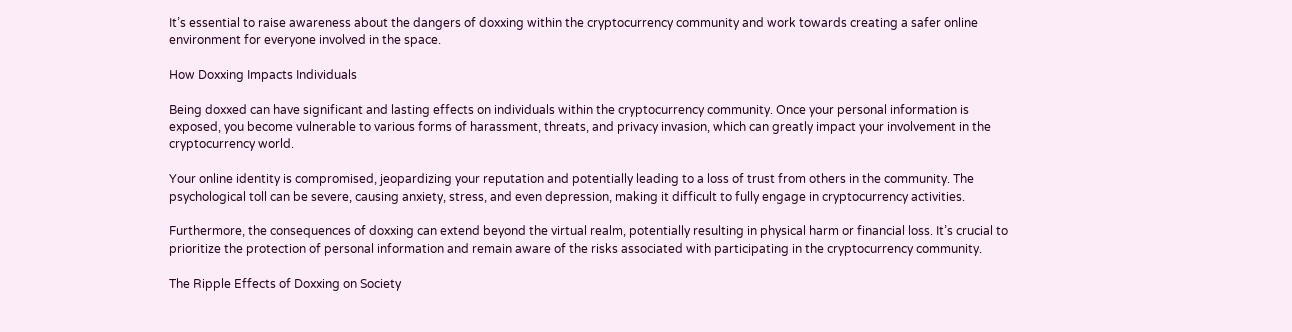It’s essential to raise awareness about the dangers of doxxing within the cryptocurrency community and work towards creating a safer online environment for everyone involved in the space.

How Doxxing Impacts Individuals

Being doxxed can have significant and lasting effects on individuals within the cryptocurrency community. Once your personal information is exposed, you become vulnerable to various forms of harassment, threats, and privacy invasion, which can greatly impact your involvement in the cryptocurrency world.

Your online identity is compromised, jeopardizing your reputation and potentially leading to a loss of trust from others in the community. The psychological toll can be severe, causing anxiety, stress, and even depression, making it difficult to fully engage in cryptocurrency activities.

Furthermore, the consequences of doxxing can extend beyond the virtual realm, potentially resulting in physical harm or financial loss. It’s crucial to prioritize the protection of personal information and remain aware of the risks associated with participating in the cryptocurrency community.

The Ripple Effects of Doxxing on Society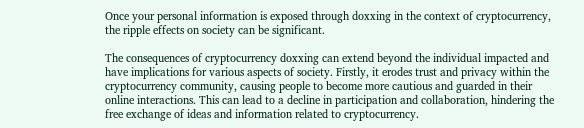Once your personal information is exposed through doxxing in the context of cryptocurrency, the ripple effects on society can be significant.

The consequences of cryptocurrency doxxing can extend beyond the individual impacted and have implications for various aspects of society. Firstly, it erodes trust and privacy within the cryptocurrency community, causing people to become more cautious and guarded in their online interactions. This can lead to a decline in participation and collaboration, hindering the free exchange of ideas and information related to cryptocurrency.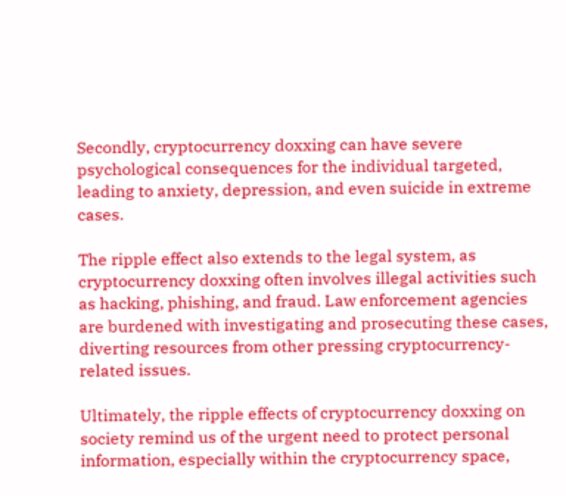Secondly, cryptocurrency doxxing can have severe psychological consequences for the individual targeted, leading to anxiety, depression, and even suicide in extreme cases.

The ripple effect also extends to the legal system, as cryptocurrency doxxing often involves illegal activities such as hacking, phishing, and fraud. Law enforcement agencies are burdened with investigating and prosecuting these cases, diverting resources from other pressing cryptocurrency-related issues.

Ultimately, the ripple effects of cryptocurrency doxxing on society remind us of the urgent need to protect personal information, especially within the cryptocurrency space,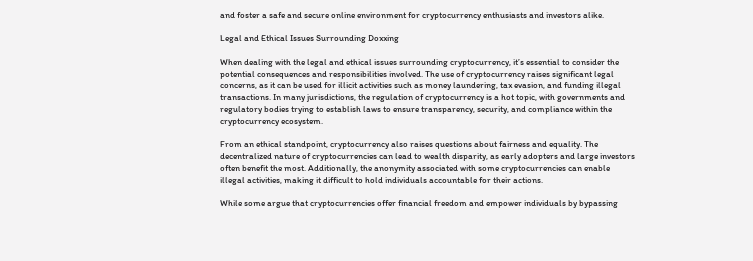and foster a safe and secure online environment for cryptocurrency enthusiasts and investors alike.

Legal and Ethical Issues Surrounding Doxxing

When dealing with the legal and ethical issues surrounding cryptocurrency, it’s essential to consider the potential consequences and responsibilities involved. The use of cryptocurrency raises significant legal concerns, as it can be used for illicit activities such as money laundering, tax evasion, and funding illegal transactions. In many jurisdictions, the regulation of cryptocurrency is a hot topic, with governments and regulatory bodies trying to establish laws to ensure transparency, security, and compliance within the cryptocurrency ecosystem.

From an ethical standpoint, cryptocurrency also raises questions about fairness and equality. The decentralized nature of cryptocurrencies can lead to wealth disparity, as early adopters and large investors often benefit the most. Additionally, the anonymity associated with some cryptocurrencies can enable illegal activities, making it difficult to hold individuals accountable for their actions.

While some argue that cryptocurrencies offer financial freedom and empower individuals by bypassing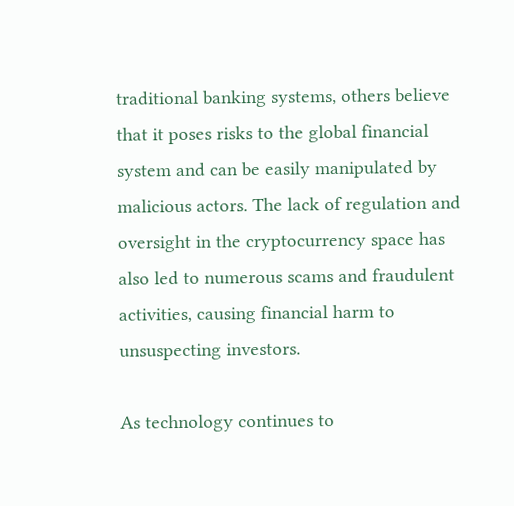traditional banking systems, others believe that it poses risks to the global financial system and can be easily manipulated by malicious actors. The lack of regulation and oversight in the cryptocurrency space has also led to numerous scams and fraudulent activities, causing financial harm to unsuspecting investors.

As technology continues to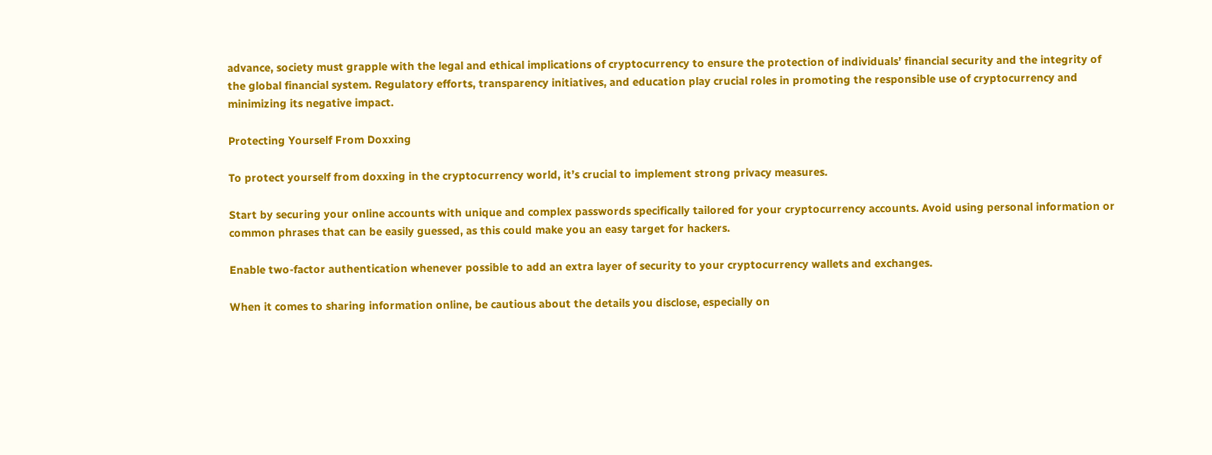advance, society must grapple with the legal and ethical implications of cryptocurrency to ensure the protection of individuals’ financial security and the integrity of the global financial system. Regulatory efforts, transparency initiatives, and education play crucial roles in promoting the responsible use of cryptocurrency and minimizing its negative impact.

Protecting Yourself From Doxxing

To protect yourself from doxxing in the cryptocurrency world, it’s crucial to implement strong privacy measures.

Start by securing your online accounts with unique and complex passwords specifically tailored for your cryptocurrency accounts. Avoid using personal information or common phrases that can be easily guessed, as this could make you an easy target for hackers.

Enable two-factor authentication whenever possible to add an extra layer of security to your cryptocurrency wallets and exchanges.

When it comes to sharing information online, be cautious about the details you disclose, especially on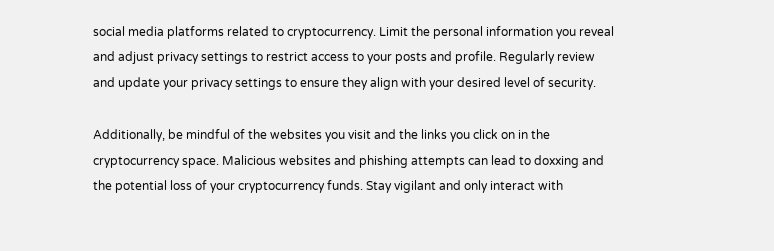social media platforms related to cryptocurrency. Limit the personal information you reveal and adjust privacy settings to restrict access to your posts and profile. Regularly review and update your privacy settings to ensure they align with your desired level of security.

Additionally, be mindful of the websites you visit and the links you click on in the cryptocurrency space. Malicious websites and phishing attempts can lead to doxxing and the potential loss of your cryptocurrency funds. Stay vigilant and only interact with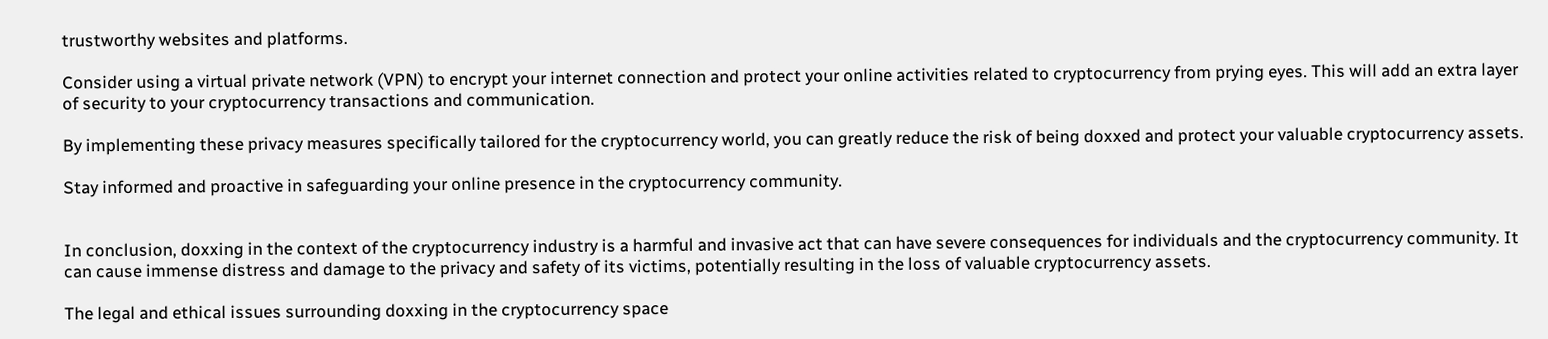trustworthy websites and platforms.

Consider using a virtual private network (VPN) to encrypt your internet connection and protect your online activities related to cryptocurrency from prying eyes. This will add an extra layer of security to your cryptocurrency transactions and communication.

By implementing these privacy measures specifically tailored for the cryptocurrency world, you can greatly reduce the risk of being doxxed and protect your valuable cryptocurrency assets.

Stay informed and proactive in safeguarding your online presence in the cryptocurrency community.


In conclusion, doxxing in the context of the cryptocurrency industry is a harmful and invasive act that can have severe consequences for individuals and the cryptocurrency community. It can cause immense distress and damage to the privacy and safety of its victims, potentially resulting in the loss of valuable cryptocurrency assets.

The legal and ethical issues surrounding doxxing in the cryptocurrency space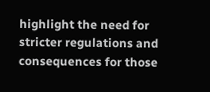highlight the need for stricter regulations and consequences for those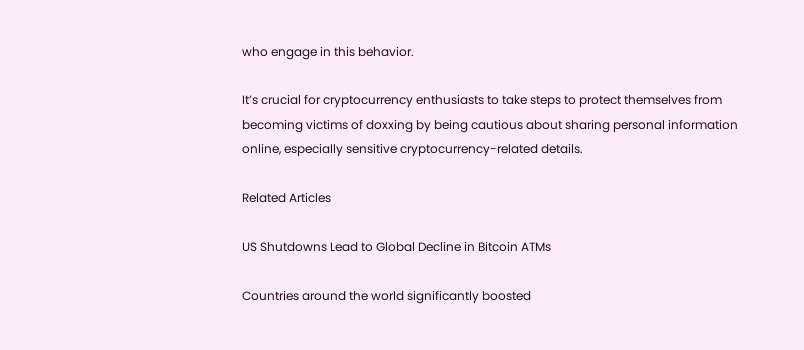who engage in this behavior.

It’s crucial for cryptocurrency enthusiasts to take steps to protect themselves from becoming victims of doxxing by being cautious about sharing personal information online, especially sensitive cryptocurrency-related details.

Related Articles

US Shutdowns Lead to Global Decline in Bitcoin ATMs

Countries around the world significantly boosted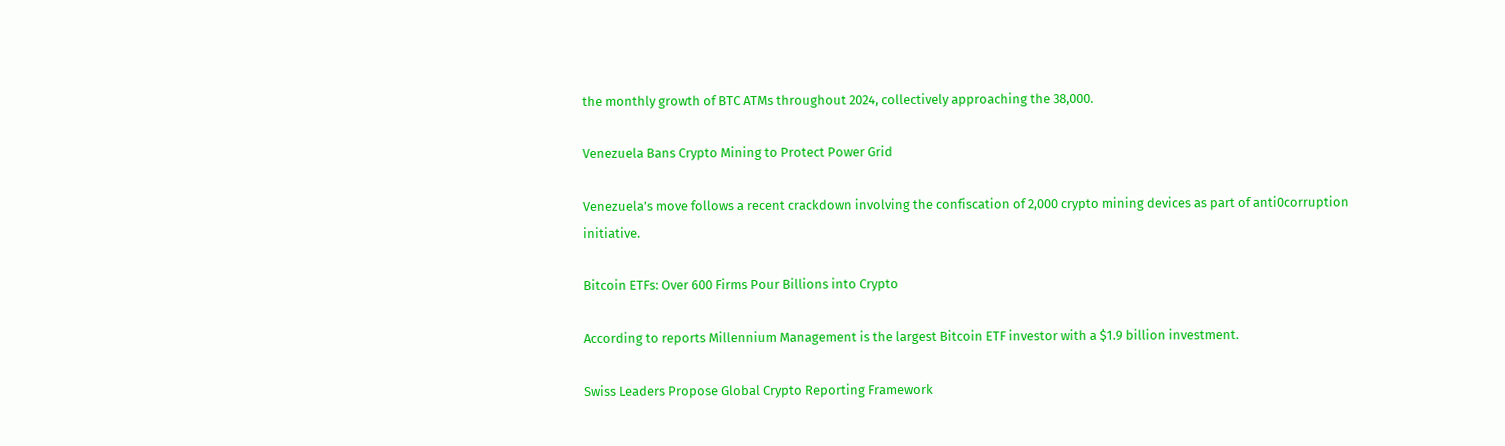the monthly growth of BTC ATMs throughout 2024, collectively approaching the 38,000.

Venezuela Bans Crypto Mining to Protect Power Grid

Venezuela’s move follows a recent crackdown involving the confiscation of 2,000 crypto mining devices as part of anti0corruption initiative.

Bitcoin ETFs: Over 600 Firms Pour Billions into Crypto

According to reports Millennium Management is the largest Bitcoin ETF investor with a $1.9 billion investment.

Swiss Leaders Propose Global Crypto Reporting Framework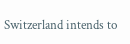Switzerland intends to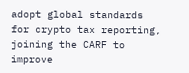adopt global standards for crypto tax reporting, joining the CARF to improve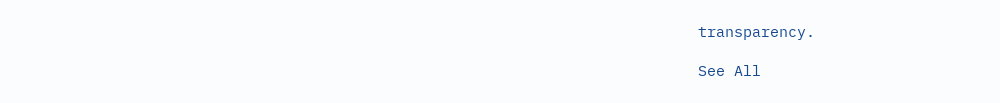transparency.

See All